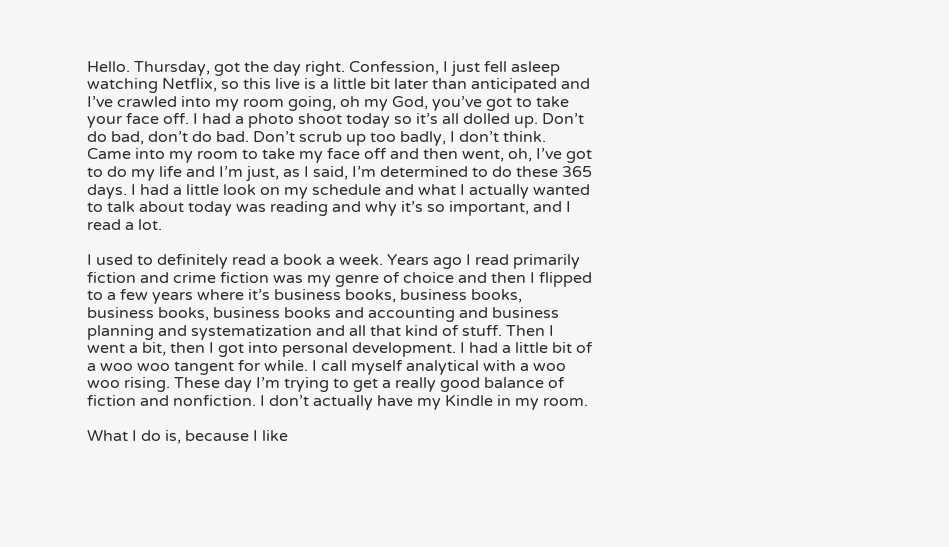Hello. Thursday, got the day right. Confession, I just fell asleep watching Netflix, so this live is a little bit later than anticipated and I’ve crawled into my room going, oh my God, you’ve got to take your face off. I had a photo shoot today so it’s all dolled up. Don’t do bad, don’t do bad. Don’t scrub up too badly, I don’t think. Came into my room to take my face off and then went, oh, I’ve got to do my life and I’m just, as I said, I’m determined to do these 365 days. I had a little look on my schedule and what I actually wanted to talk about today was reading and why it’s so important, and I read a lot.

I used to definitely read a book a week. Years ago I read primarily fiction and crime fiction was my genre of choice and then I flipped to a few years where it’s business books, business books, business books, business books and accounting and business planning and systematization and all that kind of stuff. Then I went a bit, then I got into personal development. I had a little bit of a woo woo tangent for while. I call myself analytical with a woo woo rising. These day I’m trying to get a really good balance of fiction and nonfiction. I don’t actually have my Kindle in my room.

What I do is, because I like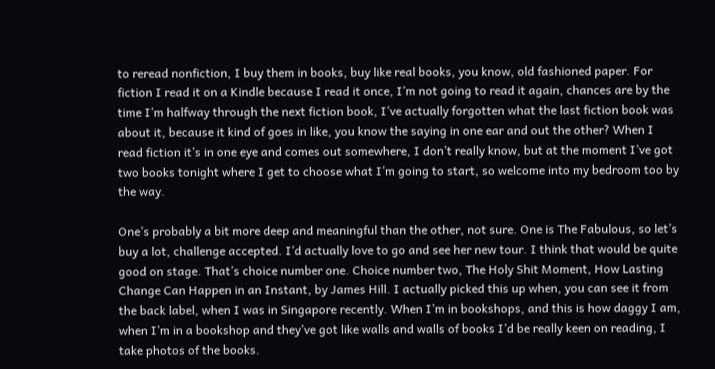to reread nonfiction, I buy them in books, buy like real books, you know, old fashioned paper. For fiction I read it on a Kindle because I read it once, I’m not going to read it again, chances are by the time I’m halfway through the next fiction book, I’ve actually forgotten what the last fiction book was about it, because it kind of goes in like, you know the saying in one ear and out the other? When I read fiction it’s in one eye and comes out somewhere, I don’t really know, but at the moment I’ve got two books tonight where I get to choose what I’m going to start, so welcome into my bedroom too by the way.

One’s probably a bit more deep and meaningful than the other, not sure. One is The Fabulous, so let’s buy a lot, challenge accepted. I’d actually love to go and see her new tour. I think that would be quite good on stage. That’s choice number one. Choice number two, The Holy Shit Moment, How Lasting Change Can Happen in an Instant, by James Hill. I actually picked this up when, you can see it from the back label, when I was in Singapore recently. When I’m in bookshops, and this is how daggy I am, when I’m in a bookshop and they’ve got like walls and walls of books I’d be really keen on reading, I take photos of the books.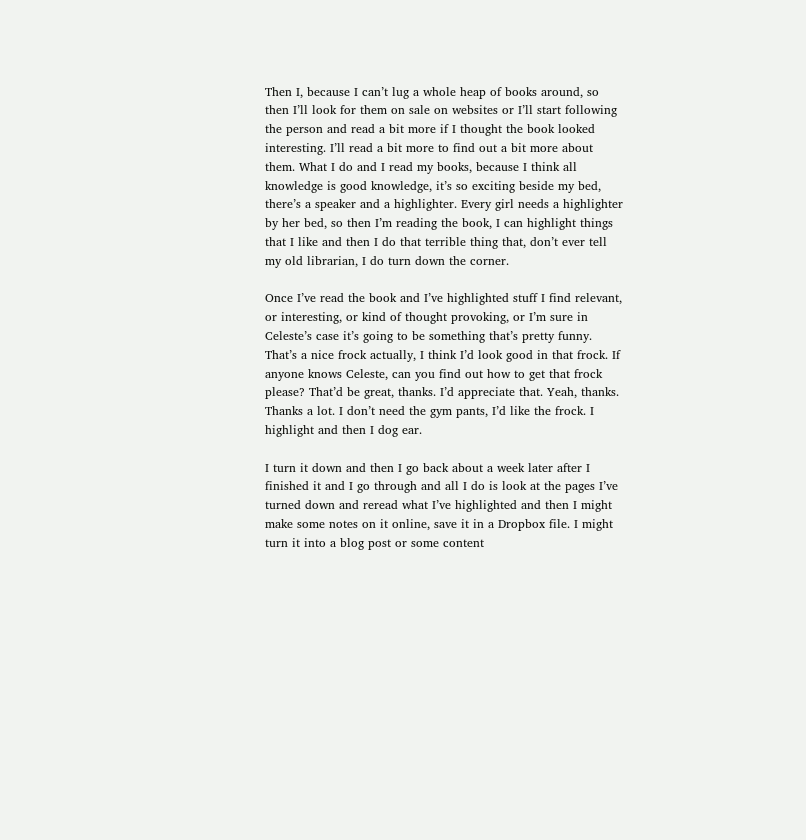Then I, because I can’t lug a whole heap of books around, so then I’ll look for them on sale on websites or I’ll start following the person and read a bit more if I thought the book looked interesting. I’ll read a bit more to find out a bit more about them. What I do and I read my books, because I think all knowledge is good knowledge, it’s so exciting beside my bed, there’s a speaker and a highlighter. Every girl needs a highlighter by her bed, so then I’m reading the book, I can highlight things that I like and then I do that terrible thing that, don’t ever tell my old librarian, I do turn down the corner.

Once I’ve read the book and I’ve highlighted stuff I find relevant, or interesting, or kind of thought provoking, or I’m sure in Celeste’s case it’s going to be something that’s pretty funny. That’s a nice frock actually, I think I’d look good in that frock. If anyone knows Celeste, can you find out how to get that frock please? That’d be great, thanks. I’d appreciate that. Yeah, thanks. Thanks a lot. I don’t need the gym pants, I’d like the frock. I highlight and then I dog ear.

I turn it down and then I go back about a week later after I finished it and I go through and all I do is look at the pages I’ve turned down and reread what I’ve highlighted and then I might make some notes on it online, save it in a Dropbox file. I might turn it into a blog post or some content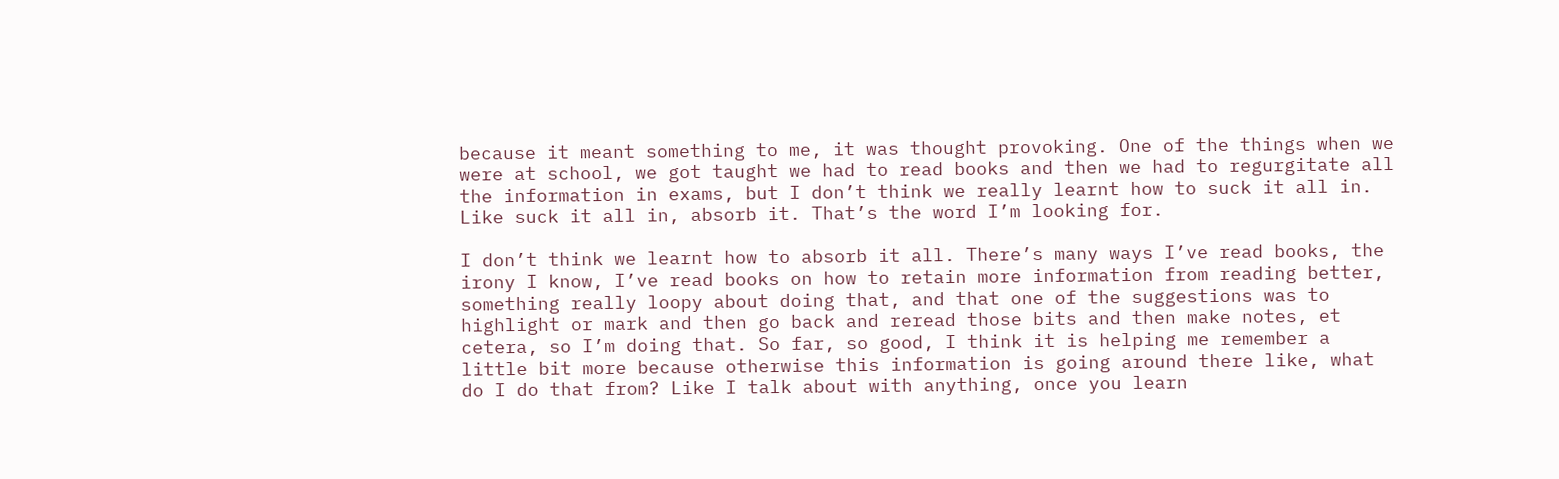because it meant something to me, it was thought provoking. One of the things when we were at school, we got taught we had to read books and then we had to regurgitate all the information in exams, but I don’t think we really learnt how to suck it all in. Like suck it all in, absorb it. That’s the word I’m looking for.

I don’t think we learnt how to absorb it all. There’s many ways I’ve read books, the irony I know, I’ve read books on how to retain more information from reading better, something really loopy about doing that, and that one of the suggestions was to highlight or mark and then go back and reread those bits and then make notes, et cetera, so I’m doing that. So far, so good, I think it is helping me remember a little bit more because otherwise this information is going around there like, what do I do that from? Like I talk about with anything, once you learn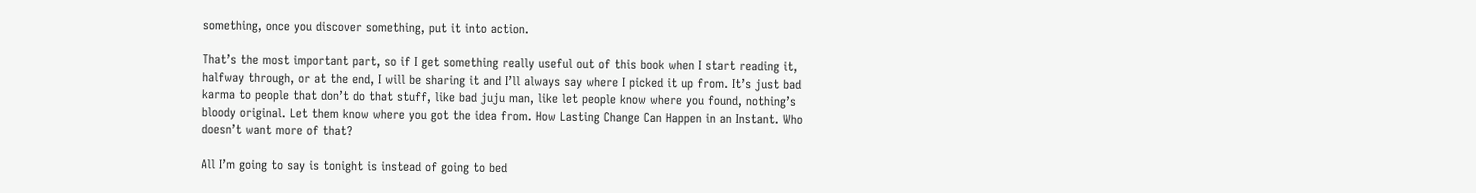something, once you discover something, put it into action.

That’s the most important part, so if I get something really useful out of this book when I start reading it, halfway through, or at the end, I will be sharing it and I’ll always say where I picked it up from. It’s just bad karma to people that don’t do that stuff, like bad juju man, like let people know where you found, nothing’s bloody original. Let them know where you got the idea from. How Lasting Change Can Happen in an Instant. Who doesn’t want more of that?

All I’m going to say is tonight is instead of going to bed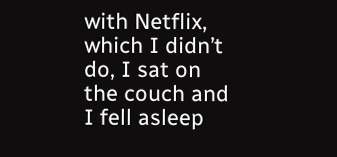with Netflix, which I didn’t do, I sat on the couch and I fell asleep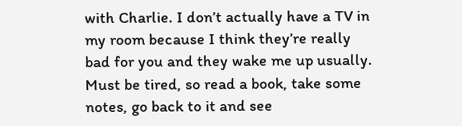with Charlie. I don’t actually have a TV in my room because I think they’re really bad for you and they wake me up usually. Must be tired, so read a book, take some notes, go back to it and see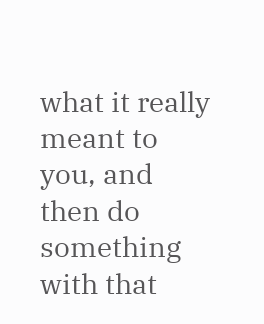what it really meant to you, and then do something with that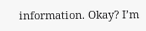information. Okay? I’m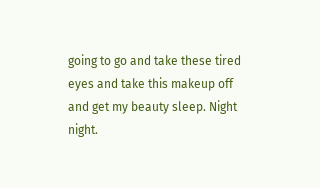going to go and take these tired eyes and take this makeup off and get my beauty sleep. Night night.